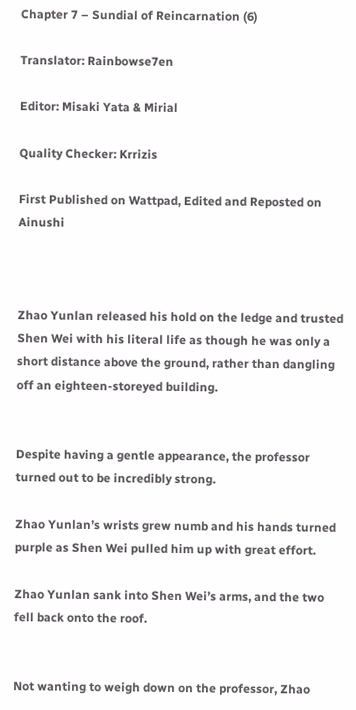Chapter 7 – Sundial of Reincarnation (6)

Translator: Rainbowse7en

Editor: Misaki Yata & Mirial

Quality Checker: Krrizis

First Published on Wattpad, Edited and Reposted on Ainushi



Zhao Yunlan released his hold on the ledge and trusted Shen Wei with his literal life as though he was only a short distance above the ground, rather than dangling off an eighteen-storeyed building.


Despite having a gentle appearance, the professor turned out to be incredibly strong.

Zhao Yunlan’s wrists grew numb and his hands turned purple as Shen Wei pulled him up with great effort.

Zhao Yunlan sank into Shen Wei’s arms, and the two fell back onto the roof.


Not wanting to weigh down on the professor, Zhao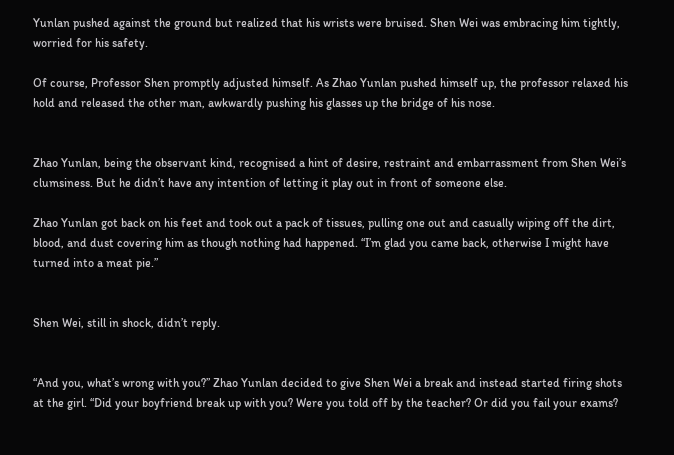Yunlan pushed against the ground but realized that his wrists were bruised. Shen Wei was embracing him tightly, worried for his safety.

Of course, Professor Shen promptly adjusted himself. As Zhao Yunlan pushed himself up, the professor relaxed his hold and released the other man, awkwardly pushing his glasses up the bridge of his nose.


Zhao Yunlan, being the observant kind, recognised a hint of desire, restraint and embarrassment from Shen Wei’s clumsiness. But he didn’t have any intention of letting it play out in front of someone else.

Zhao Yunlan got back on his feet and took out a pack of tissues, pulling one out and casually wiping off the dirt, blood, and dust covering him as though nothing had happened. “I’m glad you came back, otherwise I might have turned into a meat pie.”


Shen Wei, still in shock, didn’t reply.


“And you, what’s wrong with you?” Zhao Yunlan decided to give Shen Wei a break and instead started firing shots at the girl. “Did your boyfriend break up with you? Were you told off by the teacher? Or did you fail your exams?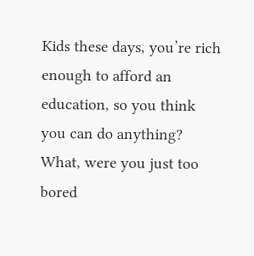Kids these days, you’re rich enough to afford an education, so you think you can do anything? What, were you just too bored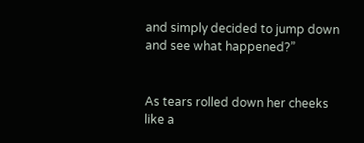and simply decided to jump down and see what happened?”


As tears rolled down her cheeks like a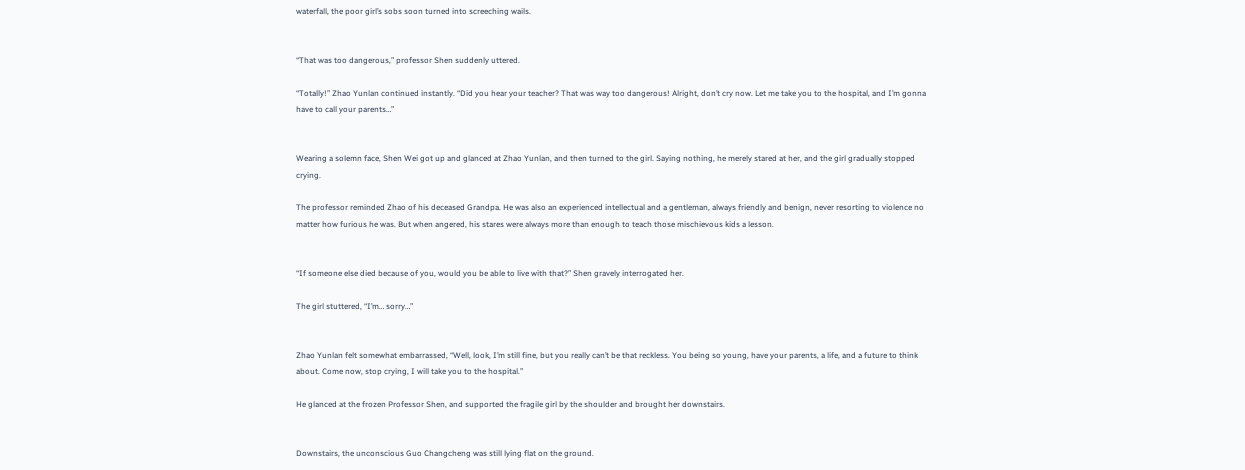waterfall, the poor girl’s sobs soon turned into screeching wails.


“That was too dangerous,” professor Shen suddenly uttered.

“Totally!” Zhao Yunlan continued instantly. “Did you hear your teacher? That was way too dangerous! Alright, don’t cry now. Let me take you to the hospital, and I’m gonna have to call your parents…”


Wearing a solemn face, Shen Wei got up and glanced at Zhao Yunlan, and then turned to the girl. Saying nothing, he merely stared at her, and the girl gradually stopped crying.

The professor reminded Zhao of his deceased Grandpa. He was also an experienced intellectual and a gentleman, always friendly and benign, never resorting to violence no matter how furious he was. But when angered, his stares were always more than enough to teach those mischievous kids a lesson.


“If someone else died because of you, would you be able to live with that?” Shen gravely interrogated her.

The girl stuttered, “I’m… sorry…”


Zhao Yunlan felt somewhat embarrassed, “Well, look, I’m still fine, but you really can’t be that reckless. You being so young, have your parents, a life, and a future to think about. Come now, stop crying, I will take you to the hospital.”

He glanced at the frozen Professor Shen, and supported the fragile girl by the shoulder and brought her downstairs.


Downstairs, the unconscious Guo Changcheng was still lying flat on the ground.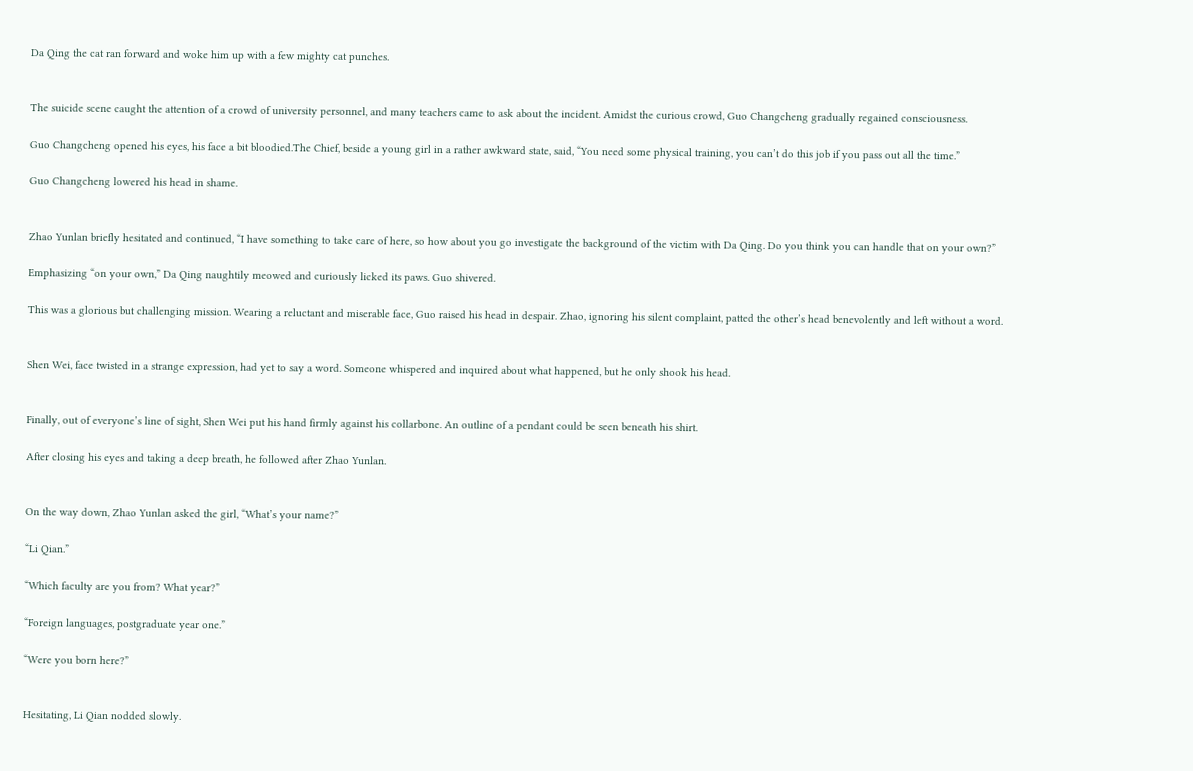Da Qing the cat ran forward and woke him up with a few mighty cat punches.


The suicide scene caught the attention of a crowd of university personnel, and many teachers came to ask about the incident. Amidst the curious crowd, Guo Changcheng gradually regained consciousness.

Guo Changcheng opened his eyes, his face a bit bloodied.The Chief, beside a young girl in a rather awkward state, said, “You need some physical training, you can’t do this job if you pass out all the time.”

Guo Changcheng lowered his head in shame.


Zhao Yunlan briefly hesitated and continued, “I have something to take care of here, so how about you go investigate the background of the victim with Da Qing. Do you think you can handle that on your own?”

Emphasizing “on your own,” Da Qing naughtily meowed and curiously licked its paws. Guo shivered.

This was a glorious but challenging mission. Wearing a reluctant and miserable face, Guo raised his head in despair. Zhao, ignoring his silent complaint, patted the other’s head benevolently and left without a word.


Shen Wei, face twisted in a strange expression, had yet to say a word. Someone whispered and inquired about what happened, but he only shook his head.


Finally, out of everyone’s line of sight, Shen Wei put his hand firmly against his collarbone. An outline of a pendant could be seen beneath his shirt.

After closing his eyes and taking a deep breath, he followed after Zhao Yunlan.


On the way down, Zhao Yunlan asked the girl, “What’s your name?”

“Li Qian.”

“Which faculty are you from? What year?”

“Foreign languages, postgraduate year one.”

“Were you born here?”


Hesitating, Li Qian nodded slowly.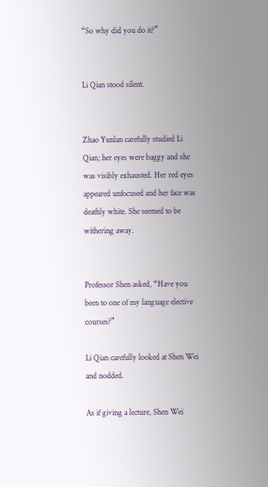“So why did you do it?”


Li Qian stood silent.


Zhao Yunlan carefully studied Li Qian; her eyes were baggy and she was visibly exhausted. Her red eyes appeared unfocused and her face was deathly white. She seemed to be withering away.


Professor Shen asked, “Have you been to one of my language elective courses?”

Li Qian carefully looked at Shen Wei and nodded.

As if giving a lecture, Shen Wei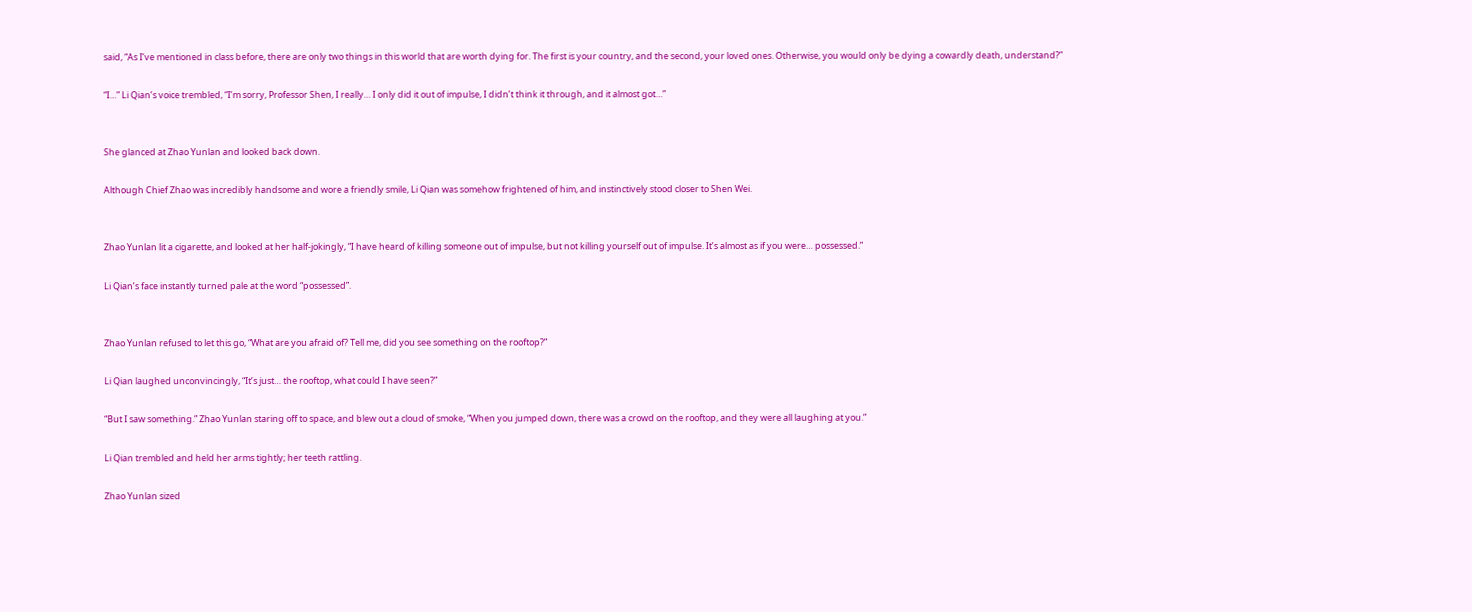said, “As I’ve mentioned in class before, there are only two things in this world that are worth dying for. The first is your country, and the second, your loved ones. Otherwise, you would only be dying a cowardly death, understand?”

“I…” Li Qian’s voice trembled, “I’m sorry, Professor Shen, I really… I only did it out of impulse, I didn’t think it through, and it almost got…”


She glanced at Zhao Yunlan and looked back down.

Although Chief Zhao was incredibly handsome and wore a friendly smile, Li Qian was somehow frightened of him, and instinctively stood closer to Shen Wei.


Zhao Yunlan lit a cigarette, and looked at her half-jokingly, “I have heard of killing someone out of impulse, but not killing yourself out of impulse. It’s almost as if you were… possessed.”

Li Qian’s face instantly turned pale at the word “possessed”.


Zhao Yunlan refused to let this go, “What are you afraid of? Tell me, did you see something on the rooftop?”

Li Qian laughed unconvincingly, “It’s just… the rooftop, what could I have seen?”

“But I saw something.” Zhao Yunlan staring off to space, and blew out a cloud of smoke, “When you jumped down, there was a crowd on the rooftop, and they were all laughing at you.”

Li Qian trembled and held her arms tightly; her teeth rattling.

Zhao Yunlan sized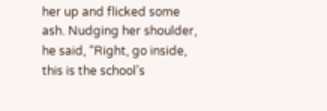her up and flicked some ash. Nudging her shoulder, he said, “Right, go inside, this is the school’s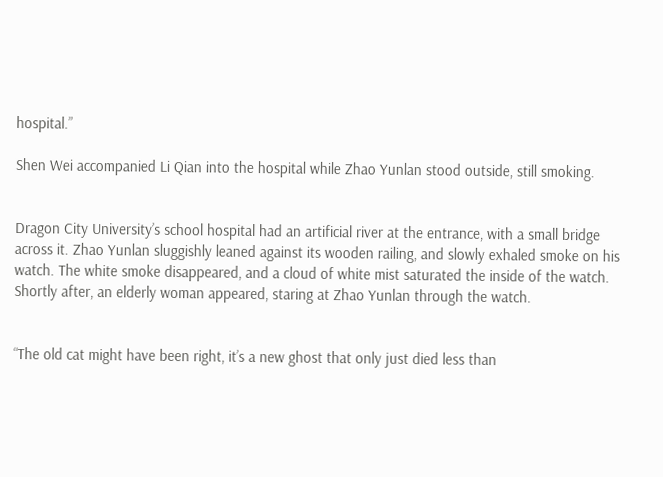hospital.”

Shen Wei accompanied Li Qian into the hospital while Zhao Yunlan stood outside, still smoking.


Dragon City University’s school hospital had an artificial river at the entrance, with a small bridge across it. Zhao Yunlan sluggishly leaned against its wooden railing, and slowly exhaled smoke on his watch. The white smoke disappeared, and a cloud of white mist saturated the inside of the watch. Shortly after, an elderly woman appeared, staring at Zhao Yunlan through the watch.


“The old cat might have been right, it’s a new ghost that only just died less than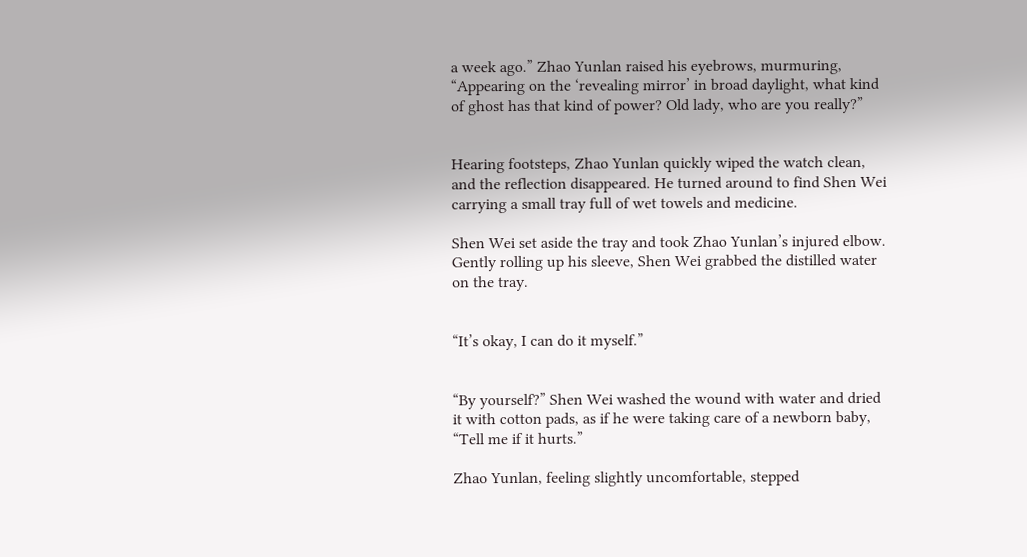a week ago.” Zhao Yunlan raised his eyebrows, murmuring, “Appearing on the ‘revealing mirror’ in broad daylight, what kind of ghost has that kind of power? Old lady, who are you really?”


Hearing footsteps, Zhao Yunlan quickly wiped the watch clean, and the reflection disappeared. He turned around to find Shen Wei carrying a small tray full of wet towels and medicine.

Shen Wei set aside the tray and took Zhao Yunlan’s injured elbow. Gently rolling up his sleeve, Shen Wei grabbed the distilled water on the tray.


“It’s okay, I can do it myself.”


“By yourself?” Shen Wei washed the wound with water and dried it with cotton pads, as if he were taking care of a newborn baby, “Tell me if it hurts.”

Zhao Yunlan, feeling slightly uncomfortable, stepped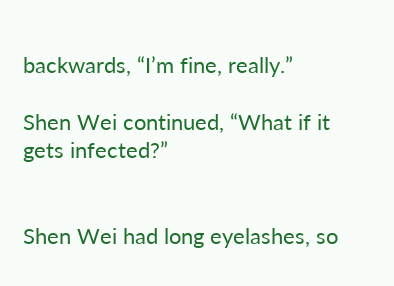backwards, “I’m fine, really.”

Shen Wei continued, “What if it gets infected?”


Shen Wei had long eyelashes, so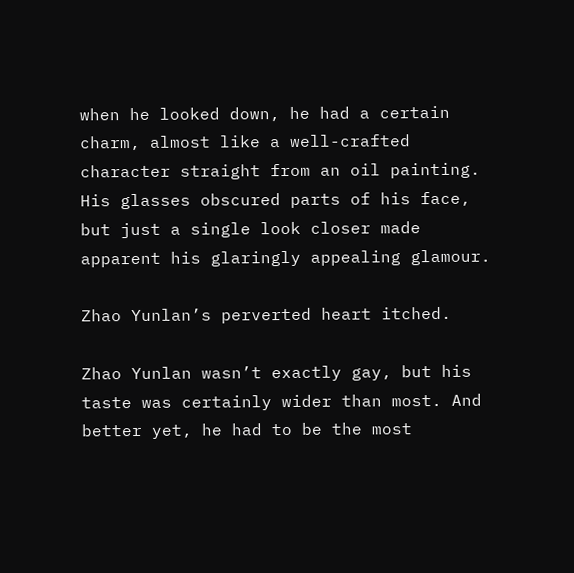when he looked down, he had a certain charm, almost like a well-crafted character straight from an oil painting. His glasses obscured parts of his face, but just a single look closer made apparent his glaringly appealing glamour.

Zhao Yunlan’s perverted heart itched.

Zhao Yunlan wasn’t exactly gay, but his taste was certainly wider than most. And better yet, he had to be the most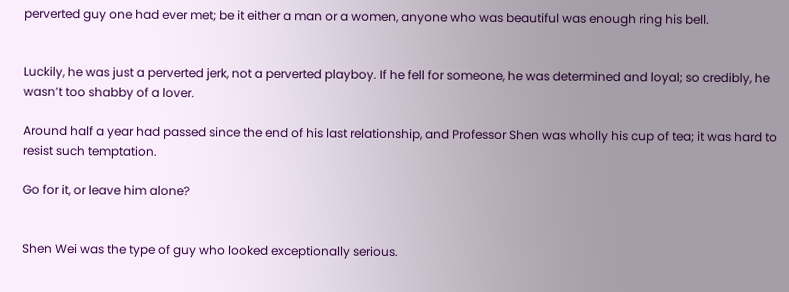perverted guy one had ever met; be it either a man or a women, anyone who was beautiful was enough ring his bell.


Luckily, he was just a perverted jerk, not a perverted playboy. If he fell for someone, he was determined and loyal; so credibly, he wasn’t too shabby of a lover.

Around half a year had passed since the end of his last relationship, and Professor Shen was wholly his cup of tea; it was hard to resist such temptation.

Go for it, or leave him alone?


Shen Wei was the type of guy who looked exceptionally serious.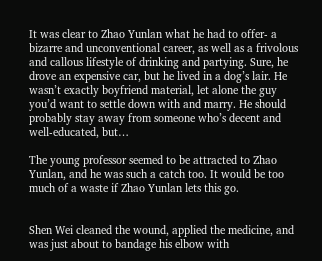It was clear to Zhao Yunlan what he had to offer- a bizarre and unconventional career, as well as a frivolous and callous lifestyle of drinking and partying. Sure, he drove an expensive car, but he lived in a dog’s lair. He wasn’t exactly boyfriend material, let alone the guy you’d want to settle down with and marry. He should probably stay away from someone who’s decent and well-educated, but…

The young professor seemed to be attracted to Zhao Yunlan, and he was such a catch too. It would be too much of a waste if Zhao Yunlan lets this go.


Shen Wei cleaned the wound, applied the medicine, and was just about to bandage his elbow with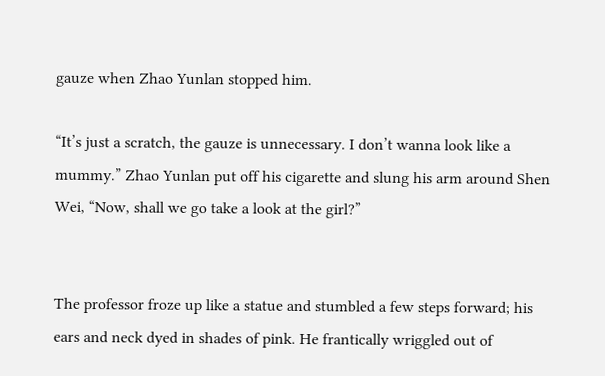gauze when Zhao Yunlan stopped him.

“It’s just a scratch, the gauze is unnecessary. I don’t wanna look like a mummy.” Zhao Yunlan put off his cigarette and slung his arm around Shen Wei, “Now, shall we go take a look at the girl?”


The professor froze up like a statue and stumbled a few steps forward; his ears and neck dyed in shades of pink. He frantically wriggled out of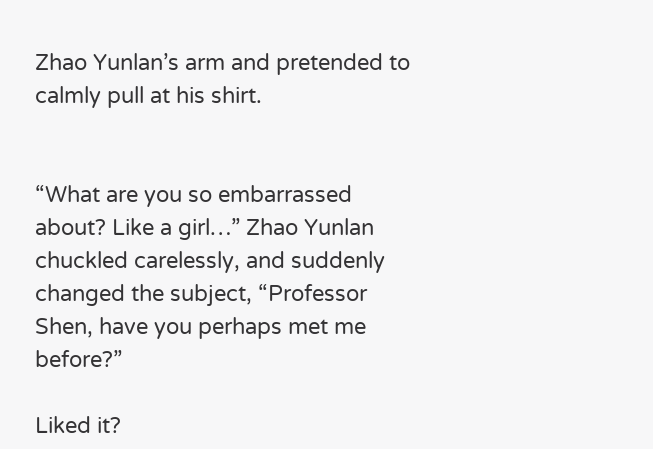Zhao Yunlan’s arm and pretended to calmly pull at his shirt.


“What are you so embarrassed about? Like a girl…” Zhao Yunlan chuckled carelessly, and suddenly changed the subject, “Professor Shen, have you perhaps met me before?”

Liked it?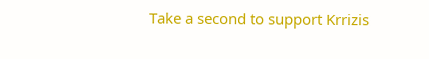Take a second to support Krrizis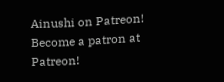Ainushi on Patreon!
Become a patron at Patreon!